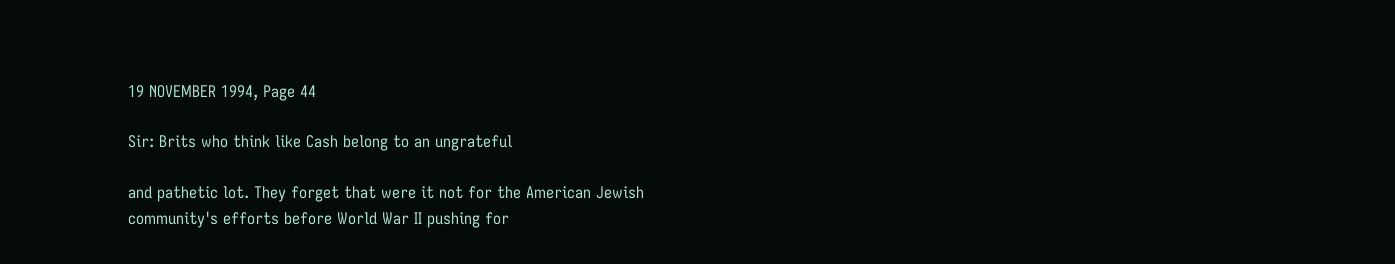19 NOVEMBER 1994, Page 44

Sir: Brits who think like Cash belong to an ungrateful

and pathetic lot. They forget that were it not for the American Jewish community's efforts before World War II pushing for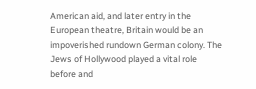American aid, and later entry in the European theatre, Britain would be an impoverished rundown German colony. The Jews of Hollywood played a vital role before and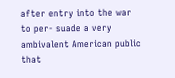after entry into the war to per- suade a very ambivalent American public that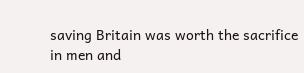saving Britain was worth the sacrifice in men and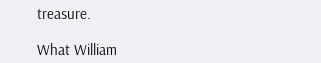treasure.

What William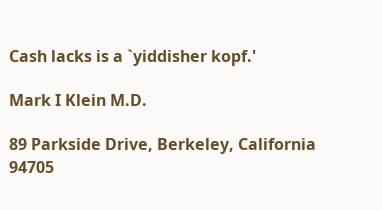Cash lacks is a `yiddisher kopf.'

Mark I Klein M.D.

89 Parkside Drive, Berkeley, California 94705